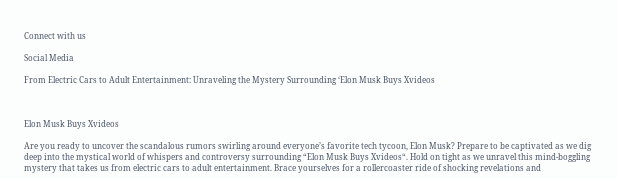Connect with us

Social Media

From Electric Cars to Adult Entertainment: Unraveling the Mystery Surrounding ‘Elon Musk Buys Xvideos



Elon Musk Buys Xvideos

Are you ready to uncover the scandalous rumors swirling around everyone’s favorite tech tycoon, Elon Musk? Prepare to be captivated as we dig deep into the mystical world of whispers and controversy surrounding “Elon Musk Buys Xvideos“. Hold on tight as we unravel this mind-boggling mystery that takes us from electric cars to adult entertainment. Brace yourselves for a rollercoaster ride of shocking revelations and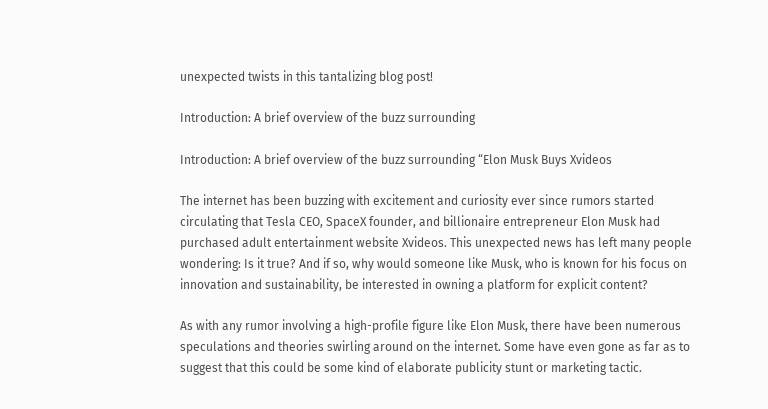unexpected twists in this tantalizing blog post!

Introduction: A brief overview of the buzz surrounding

Introduction: A brief overview of the buzz surrounding “Elon Musk Buys Xvideos

The internet has been buzzing with excitement and curiosity ever since rumors started circulating that Tesla CEO, SpaceX founder, and billionaire entrepreneur Elon Musk had purchased adult entertainment website Xvideos. This unexpected news has left many people wondering: Is it true? And if so, why would someone like Musk, who is known for his focus on innovation and sustainability, be interested in owning a platform for explicit content?

As with any rumor involving a high-profile figure like Elon Musk, there have been numerous speculations and theories swirling around on the internet. Some have even gone as far as to suggest that this could be some kind of elaborate publicity stunt or marketing tactic.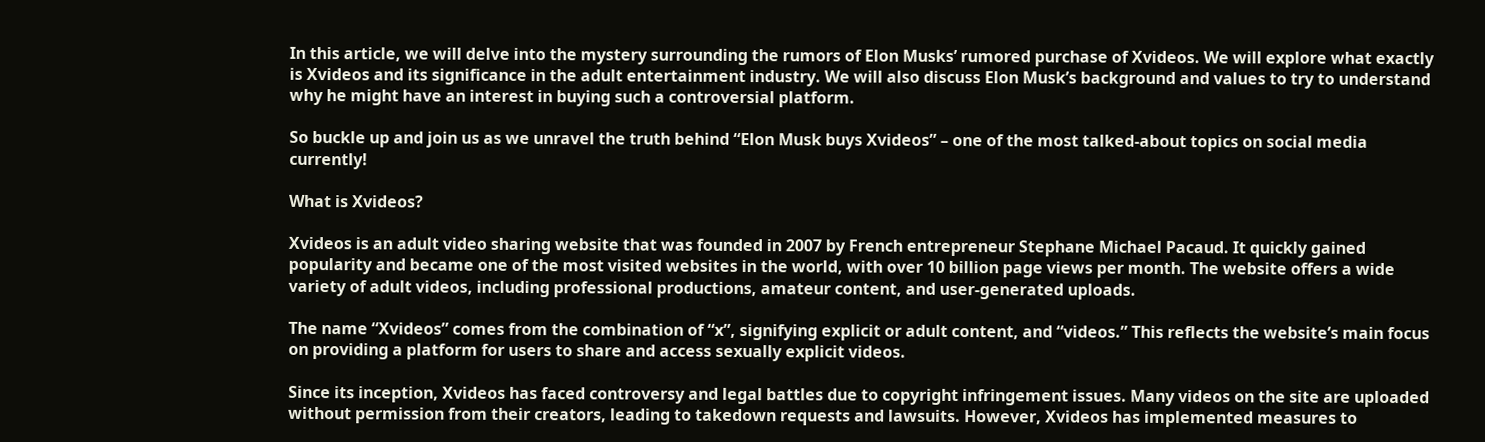In this article, we will delve into the mystery surrounding the rumors of Elon Musks’ rumored purchase of Xvideos. We will explore what exactly is Xvideos and its significance in the adult entertainment industry. We will also discuss Elon Musk’s background and values to try to understand why he might have an interest in buying such a controversial platform.

So buckle up and join us as we unravel the truth behind “Elon Musk buys Xvideos” – one of the most talked-about topics on social media currently!

What is Xvideos?

Xvideos is an adult video sharing website that was founded in 2007 by French entrepreneur Stephane Michael Pacaud. It quickly gained popularity and became one of the most visited websites in the world, with over 10 billion page views per month. The website offers a wide variety of adult videos, including professional productions, amateur content, and user-generated uploads.

The name “Xvideos” comes from the combination of “x”, signifying explicit or adult content, and “videos.” This reflects the website’s main focus on providing a platform for users to share and access sexually explicit videos.

Since its inception, Xvideos has faced controversy and legal battles due to copyright infringement issues. Many videos on the site are uploaded without permission from their creators, leading to takedown requests and lawsuits. However, Xvideos has implemented measures to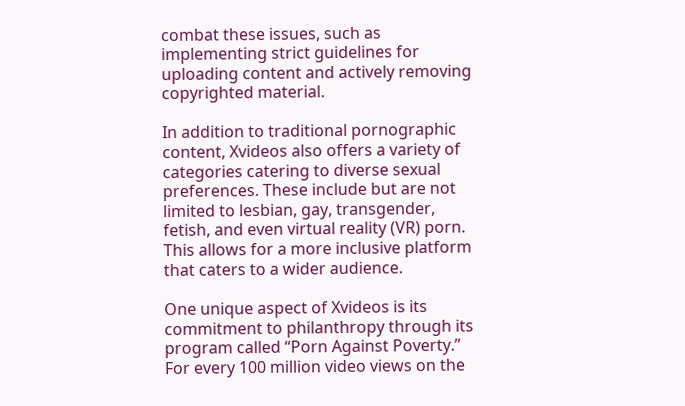combat these issues, such as implementing strict guidelines for uploading content and actively removing copyrighted material.

In addition to traditional pornographic content, Xvideos also offers a variety of categories catering to diverse sexual preferences. These include but are not limited to lesbian, gay, transgender, fetish, and even virtual reality (VR) porn. This allows for a more inclusive platform that caters to a wider audience.

One unique aspect of Xvideos is its commitment to philanthropy through its program called “Porn Against Poverty.” For every 100 million video views on the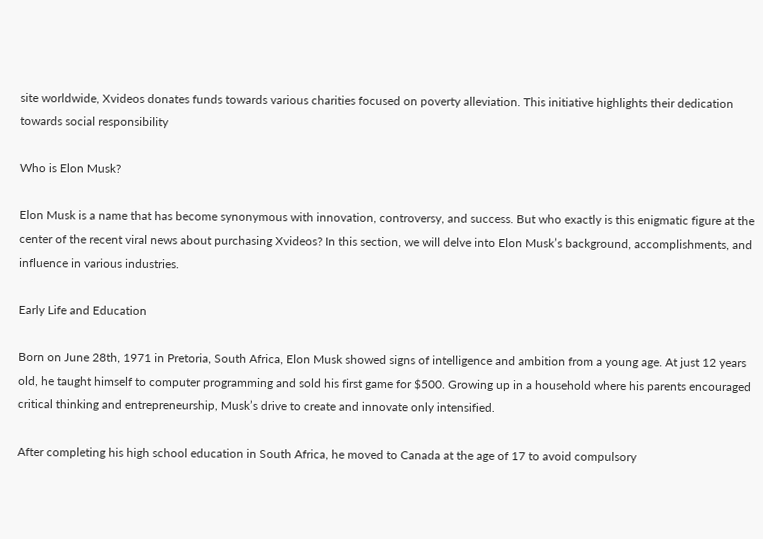site worldwide, Xvideos donates funds towards various charities focused on poverty alleviation. This initiative highlights their dedication towards social responsibility

Who is Elon Musk?

Elon Musk is a name that has become synonymous with innovation, controversy, and success. But who exactly is this enigmatic figure at the center of the recent viral news about purchasing Xvideos? In this section, we will delve into Elon Musk’s background, accomplishments, and influence in various industries.

Early Life and Education

Born on June 28th, 1971 in Pretoria, South Africa, Elon Musk showed signs of intelligence and ambition from a young age. At just 12 years old, he taught himself to computer programming and sold his first game for $500. Growing up in a household where his parents encouraged critical thinking and entrepreneurship, Musk’s drive to create and innovate only intensified.

After completing his high school education in South Africa, he moved to Canada at the age of 17 to avoid compulsory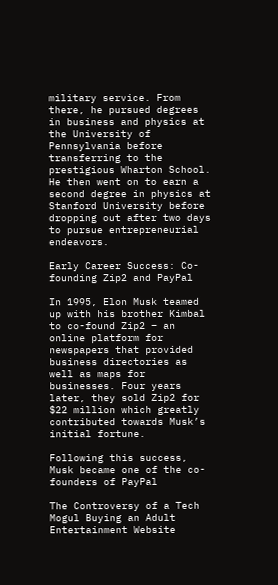military service. From there, he pursued degrees in business and physics at the University of Pennsylvania before transferring to the prestigious Wharton School. He then went on to earn a second degree in physics at Stanford University before dropping out after two days to pursue entrepreneurial endeavors.

Early Career Success: Co-founding Zip2 and PayPal

In 1995, Elon Musk teamed up with his brother Kimbal to co-found Zip2 – an online platform for newspapers that provided business directories as well as maps for businesses. Four years later, they sold Zip2 for $22 million which greatly contributed towards Musk’s initial fortune.

Following this success, Musk became one of the co-founders of PayPal

The Controversy of a Tech Mogul Buying an Adult Entertainment Website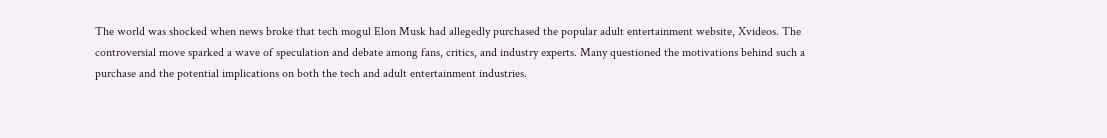The world was shocked when news broke that tech mogul Elon Musk had allegedly purchased the popular adult entertainment website, Xvideos. The controversial move sparked a wave of speculation and debate among fans, critics, and industry experts. Many questioned the motivations behind such a purchase and the potential implications on both the tech and adult entertainment industries.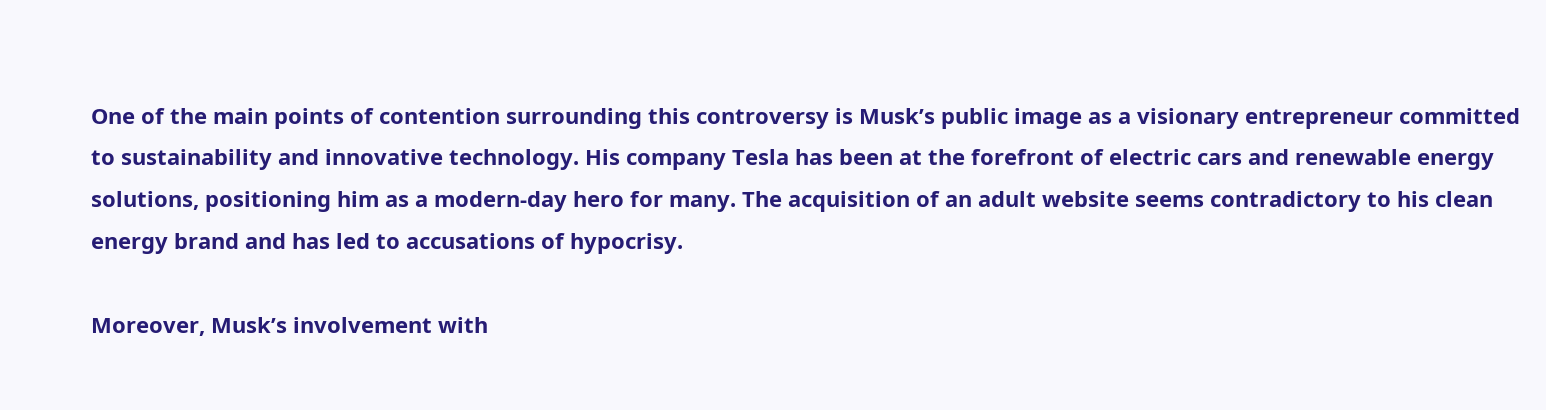One of the main points of contention surrounding this controversy is Musk’s public image as a visionary entrepreneur committed to sustainability and innovative technology. His company Tesla has been at the forefront of electric cars and renewable energy solutions, positioning him as a modern-day hero for many. The acquisition of an adult website seems contradictory to his clean energy brand and has led to accusations of hypocrisy.

Moreover, Musk’s involvement with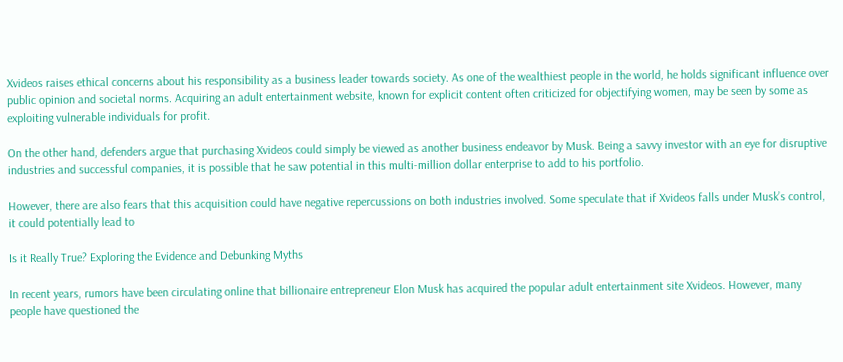Xvideos raises ethical concerns about his responsibility as a business leader towards society. As one of the wealthiest people in the world, he holds significant influence over public opinion and societal norms. Acquiring an adult entertainment website, known for explicit content often criticized for objectifying women, may be seen by some as exploiting vulnerable individuals for profit.

On the other hand, defenders argue that purchasing Xvideos could simply be viewed as another business endeavor by Musk. Being a savvy investor with an eye for disruptive industries and successful companies, it is possible that he saw potential in this multi-million dollar enterprise to add to his portfolio.

However, there are also fears that this acquisition could have negative repercussions on both industries involved. Some speculate that if Xvideos falls under Musk’s control, it could potentially lead to

Is it Really True? Exploring the Evidence and Debunking Myths

In recent years, rumors have been circulating online that billionaire entrepreneur Elon Musk has acquired the popular adult entertainment site Xvideos. However, many people have questioned the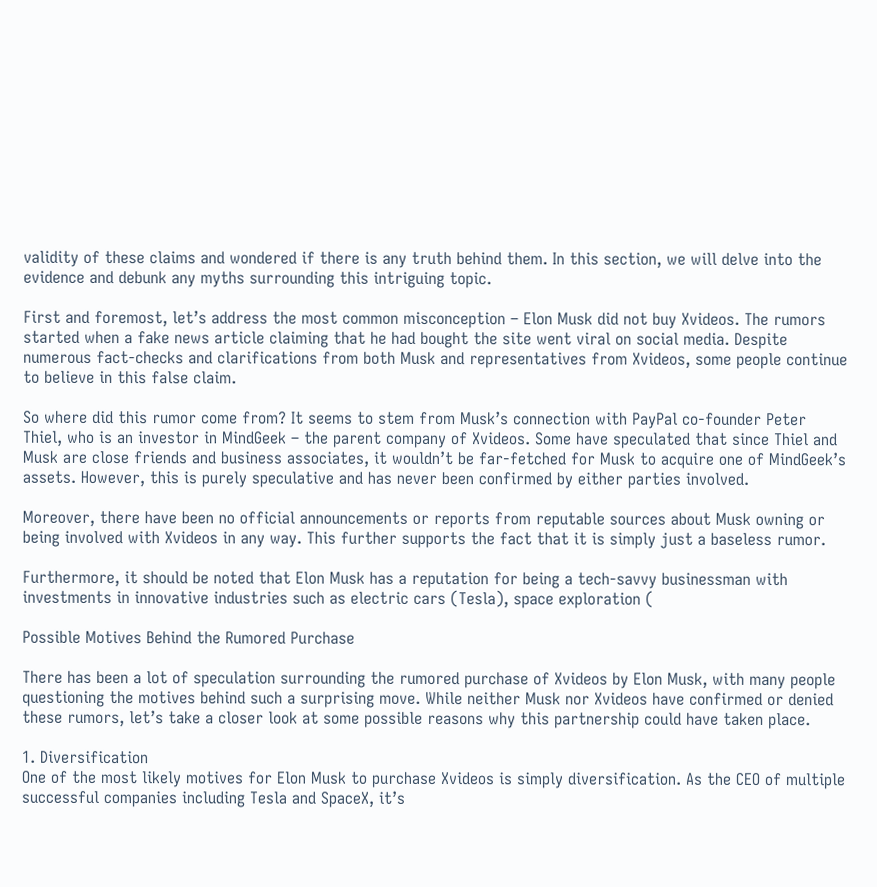validity of these claims and wondered if there is any truth behind them. In this section, we will delve into the evidence and debunk any myths surrounding this intriguing topic.

First and foremost, let’s address the most common misconception – Elon Musk did not buy Xvideos. The rumors started when a fake news article claiming that he had bought the site went viral on social media. Despite numerous fact-checks and clarifications from both Musk and representatives from Xvideos, some people continue to believe in this false claim.

So where did this rumor come from? It seems to stem from Musk’s connection with PayPal co-founder Peter Thiel, who is an investor in MindGeek – the parent company of Xvideos. Some have speculated that since Thiel and Musk are close friends and business associates, it wouldn’t be far-fetched for Musk to acquire one of MindGeek’s assets. However, this is purely speculative and has never been confirmed by either parties involved.

Moreover, there have been no official announcements or reports from reputable sources about Musk owning or being involved with Xvideos in any way. This further supports the fact that it is simply just a baseless rumor.

Furthermore, it should be noted that Elon Musk has a reputation for being a tech-savvy businessman with investments in innovative industries such as electric cars (Tesla), space exploration (

Possible Motives Behind the Rumored Purchase

There has been a lot of speculation surrounding the rumored purchase of Xvideos by Elon Musk, with many people questioning the motives behind such a surprising move. While neither Musk nor Xvideos have confirmed or denied these rumors, let’s take a closer look at some possible reasons why this partnership could have taken place.

1. Diversification
One of the most likely motives for Elon Musk to purchase Xvideos is simply diversification. As the CEO of multiple successful companies including Tesla and SpaceX, it’s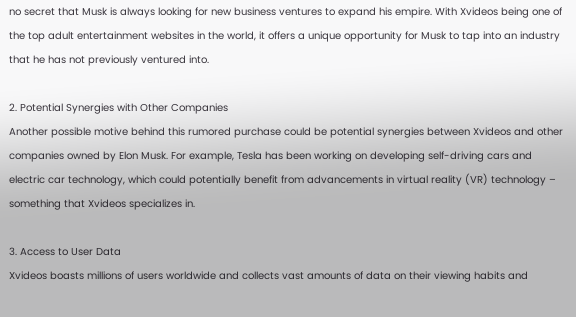no secret that Musk is always looking for new business ventures to expand his empire. With Xvideos being one of the top adult entertainment websites in the world, it offers a unique opportunity for Musk to tap into an industry that he has not previously ventured into.

2. Potential Synergies with Other Companies
Another possible motive behind this rumored purchase could be potential synergies between Xvideos and other companies owned by Elon Musk. For example, Tesla has been working on developing self-driving cars and electric car technology, which could potentially benefit from advancements in virtual reality (VR) technology – something that Xvideos specializes in.

3. Access to User Data
Xvideos boasts millions of users worldwide and collects vast amounts of data on their viewing habits and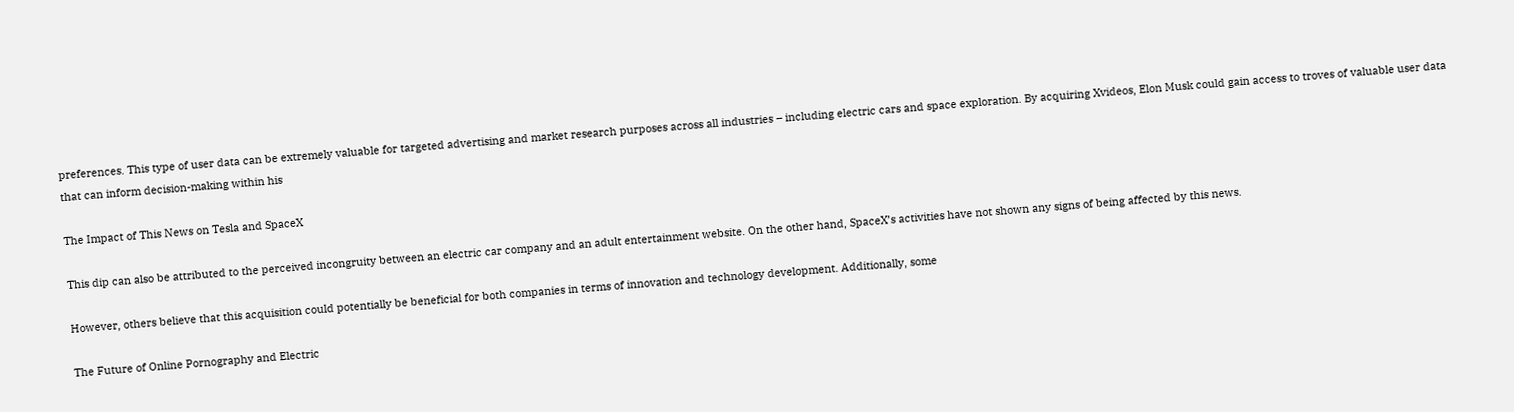preferences. This type of user data can be extremely valuable for targeted advertising and market research purposes across all industries – including electric cars and space exploration. By acquiring Xvideos, Elon Musk could gain access to troves of valuable user data that can inform decision-making within his

The Impact of This News on Tesla and SpaceX

This dip can also be attributed to the perceived incongruity between an electric car company and an adult entertainment website. On the other hand, SpaceX’s activities have not shown any signs of being affected by this news.

However, others believe that this acquisition could potentially be beneficial for both companies in terms of innovation and technology development. Additionally, some

The Future of Online Pornography and Electric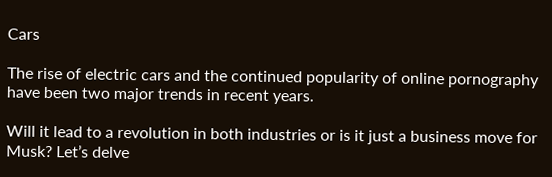Cars

The rise of electric cars and the continued popularity of online pornography have been two major trends in recent years.

Will it lead to a revolution in both industries or is it just a business move for Musk? Let’s delve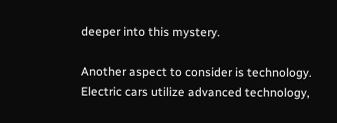deeper into this mystery.

Another aspect to consider is technology. Electric cars utilize advanced technology,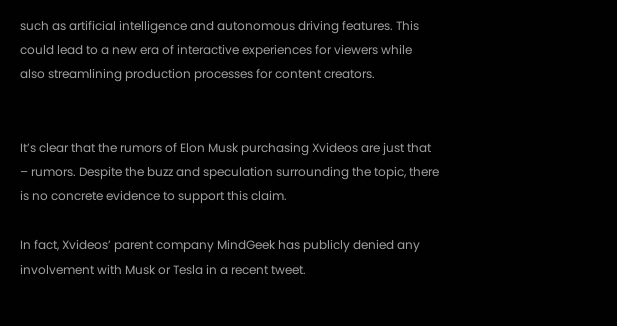such as artificial intelligence and autonomous driving features. This could lead to a new era of interactive experiences for viewers while also streamlining production processes for content creators.


It’s clear that the rumors of Elon Musk purchasing Xvideos are just that – rumors. Despite the buzz and speculation surrounding the topic, there is no concrete evidence to support this claim.

In fact, Xvideos’ parent company MindGeek has publicly denied any involvement with Musk or Tesla in a recent tweet.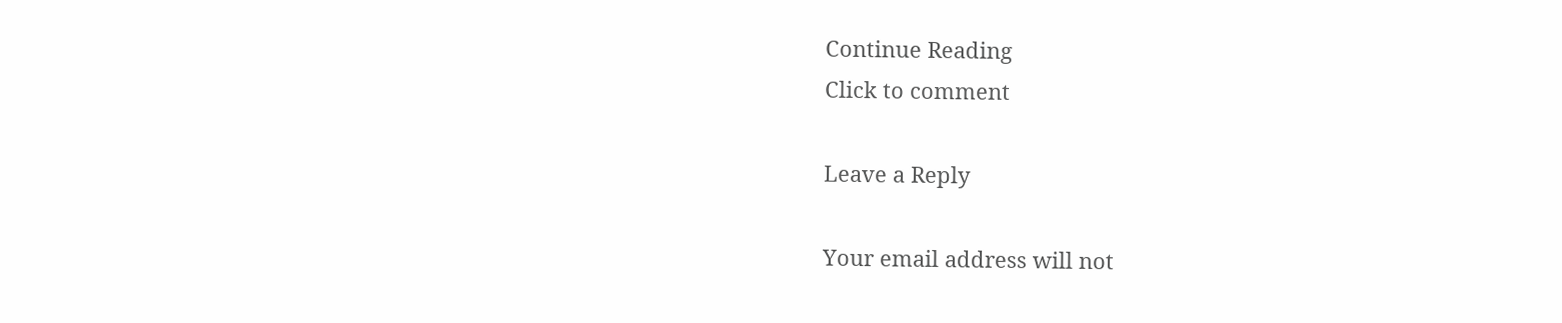Continue Reading
Click to comment

Leave a Reply

Your email address will not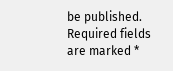be published. Required fields are marked *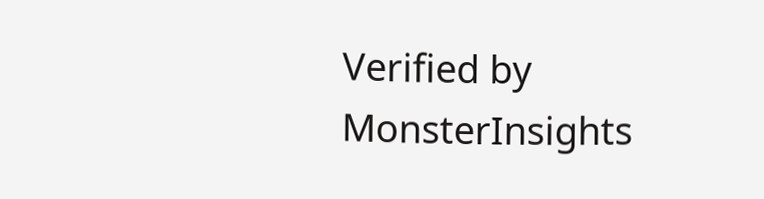Verified by MonsterInsights